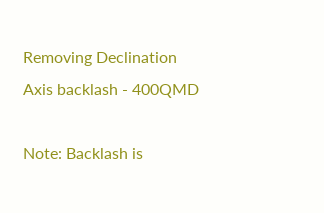Removing Declination Axis backlash - 400QMD

Note: Backlash is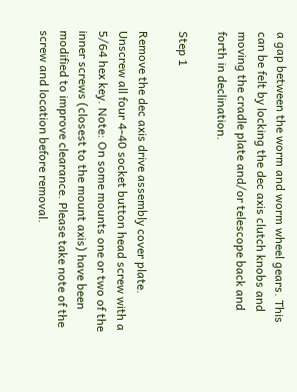a gap between the worm and worm wheel gears. This can be felt by locking the dec axis clutch knobs and moving the cradle plate and/or telescope back and forth in declination.

Step 1

Remove the dec axis drive assembly cover plate. Unscrew all four 4-40 socket button head screw with a 5/64 hex key. Note: On some mounts one or two of the inner screws (closest to the mount axis) have been modified to improve clearance. Please take note of the screw and location before removal.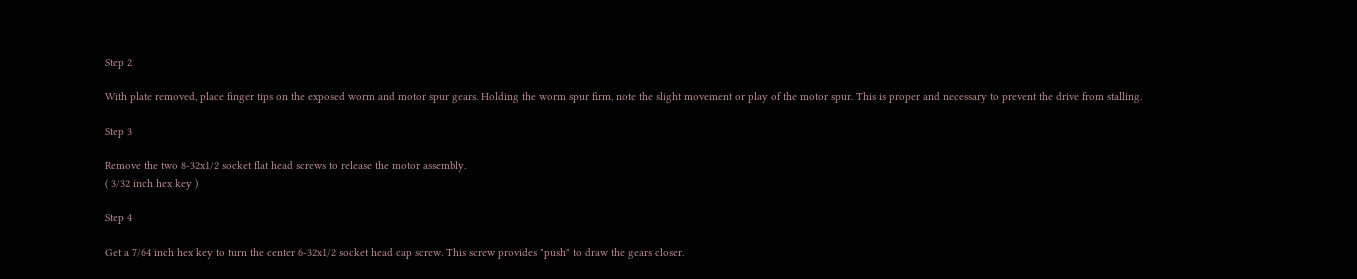Step 2

With plate removed, place finger tips on the exposed worm and motor spur gears. Holding the worm spur firm, note the slight movement or play of the motor spur. This is proper and necessary to prevent the drive from stalling.

Step 3

Remove the two 8-32x1/2 socket flat head screws to release the motor assembly.
( 3/32 inch hex key )

Step 4

Get a 7/64 inch hex key to turn the center 6-32x1/2 socket head cap screw. This screw provides "push" to draw the gears closer.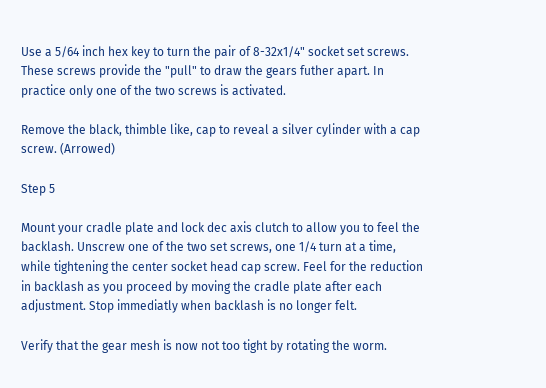Use a 5/64 inch hex key to turn the pair of 8-32x1/4" socket set screws. These screws provide the "pull" to draw the gears futher apart. In practice only one of the two screws is activated.

Remove the black, thimble like, cap to reveal a silver cylinder with a cap screw. (Arrowed)

Step 5

Mount your cradle plate and lock dec axis clutch to allow you to feel the backlash. Unscrew one of the two set screws, one 1/4 turn at a time, while tightening the center socket head cap screw. Feel for the reduction in backlash as you proceed by moving the cradle plate after each adjustment. Stop immediatly when backlash is no longer felt.

Verify that the gear mesh is now not too tight by rotating the worm.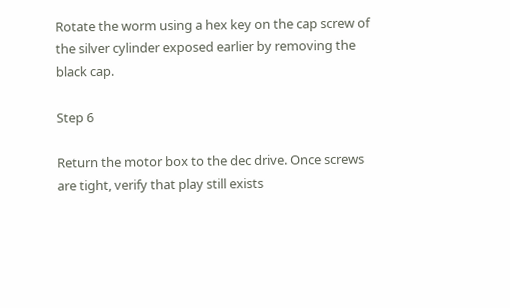Rotate the worm using a hex key on the cap screw of the silver cylinder exposed earlier by removing the black cap.

Step 6

Return the motor box to the dec drive. Once screws are tight, verify that play still exists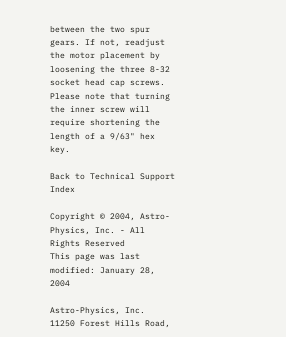between the two spur gears. If not, readjust the motor placement by loosening the three 8-32 socket head cap screws. Please note that turning the inner screw will require shortening the length of a 9/63" hex key.

Back to Technical Support Index

Copyright © 2004, Astro-Physics, Inc. - All Rights Reserved
This page was last modified: January 28, 2004

Astro-Physics, Inc.
11250 Forest Hills Road,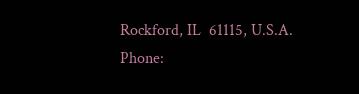Rockford, IL  61115, U.S.A.
Phone: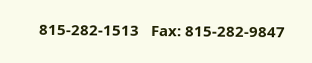815-282-1513   Fax: 815-282-9847